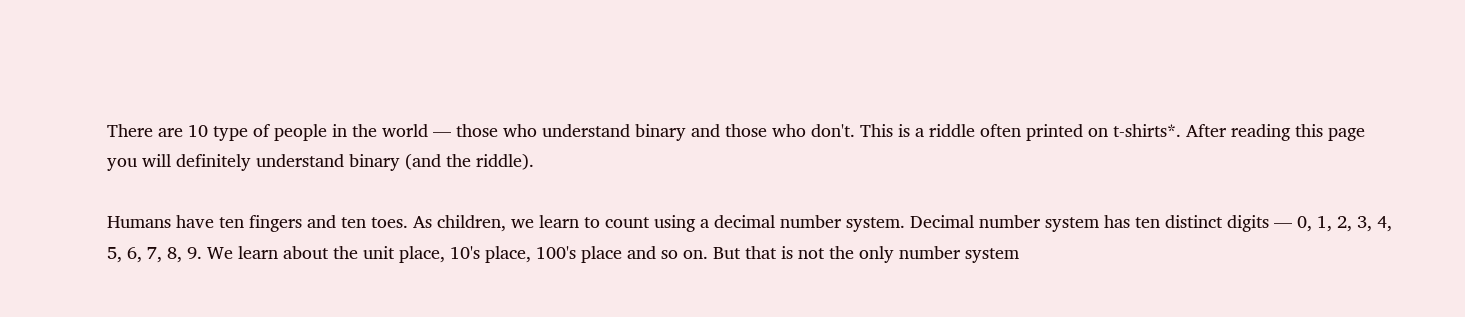There are 10 type of people in the world — those who understand binary and those who don't. This is a riddle often printed on t-shirts*. After reading this page you will definitely understand binary (and the riddle).

Humans have ten fingers and ten toes. As children, we learn to count using a decimal number system. Decimal number system has ten distinct digits — 0, 1, 2, 3, 4, 5, 6, 7, 8, 9. We learn about the unit place, 10's place, 100's place and so on. But that is not the only number system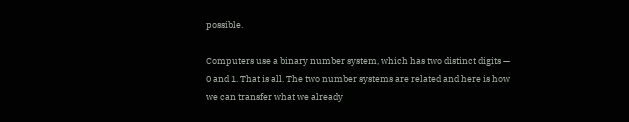possible.

Computers use a binary number system, which has two distinct digits — 0 and 1. That is all. The two number systems are related and here is how we can transfer what we already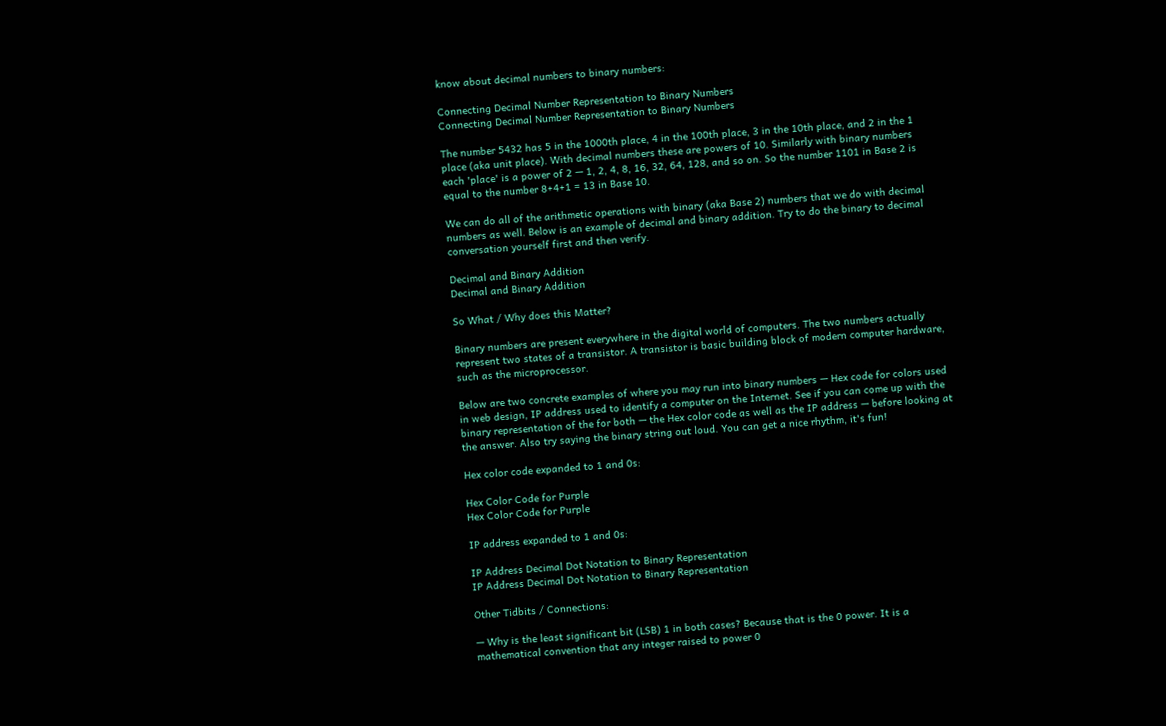know about decimal numbers to binary numbers:

Connecting Decimal Number Representation to Binary Numbers
Connecting Decimal Number Representation to Binary Numbers

The number 5432 has 5 in the 1000th place, 4 in the 100th place, 3 in the 10th place, and 2 in the 1 place (aka unit place). With decimal numbers these are powers of 10. Similarly with binary numbers each 'place' is a power of 2 — 1, 2, 4, 8, 16, 32, 64, 128, and so on. So the number 1101 in Base 2 is equal to the number 8+4+1 = 13 in Base 10.

We can do all of the arithmetic operations with binary (aka Base 2) numbers that we do with decimal numbers as well. Below is an example of decimal and binary addition. Try to do the binary to decimal conversation yourself first and then verify.

Decimal and Binary Addition
Decimal and Binary Addition

So What / Why does this Matter?

Binary numbers are present everywhere in the digital world of computers. The two numbers actually represent two states of a transistor. A transistor is basic building block of modern computer hardware, such as the microprocessor.

Below are two concrete examples of where you may run into binary numbers — Hex code for colors used in web design, IP address used to identify a computer on the Internet. See if you can come up with the binary representation of the for both — the Hex color code as well as the IP address — before looking at the answer. Also try saying the binary string out loud. You can get a nice rhythm, it's fun!

Hex color code expanded to 1 and 0s:

Hex Color Code for Purple
Hex Color Code for Purple

IP address expanded to 1 and 0s:

IP Address Decimal Dot Notation to Binary Representation
IP Address Decimal Dot Notation to Binary Representation

Other Tidbits / Connections:

— Why is the least significant bit (LSB) 1 in both cases? Because that is the 0 power. It is a mathematical convention that any integer raised to power 0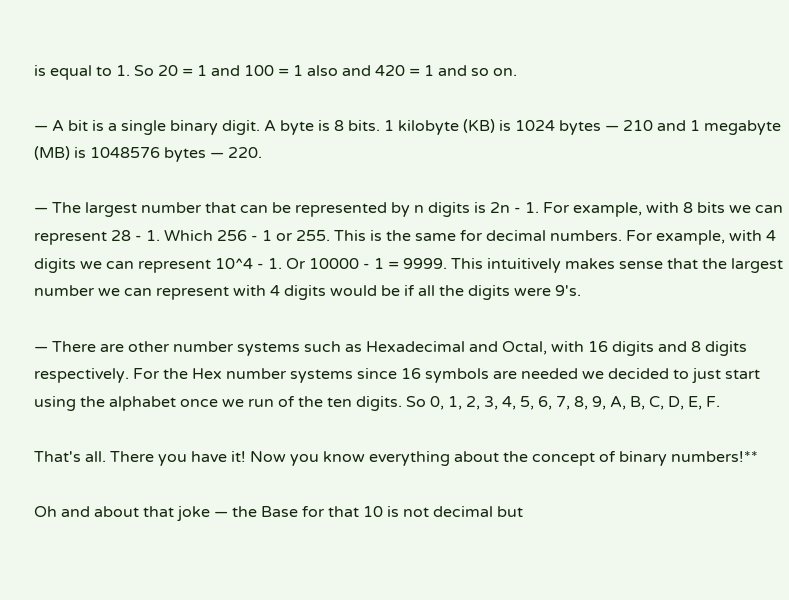is equal to 1. So 20 = 1 and 100 = 1 also and 420 = 1 and so on.

— A bit is a single binary digit. A byte is 8 bits. 1 kilobyte (KB) is 1024 bytes — 210 and 1 megabyte (MB) is 1048576 bytes — 220.

— The largest number that can be represented by n digits is 2n - 1. For example, with 8 bits we can represent 28 - 1. Which 256 - 1 or 255. This is the same for decimal numbers. For example, with 4 digits we can represent 10^4 - 1. Or 10000 - 1 = 9999. This intuitively makes sense that the largest number we can represent with 4 digits would be if all the digits were 9's.

— There are other number systems such as Hexadecimal and Octal, with 16 digits and 8 digits respectively. For the Hex number systems since 16 symbols are needed we decided to just start using the alphabet once we run of the ten digits. So 0, 1, 2, 3, 4, 5, 6, 7, 8, 9, A, B, C, D, E, F.

That's all. There you have it! Now you know everything about the concept of binary numbers!**

Oh and about that joke — the Base for that 10 is not decimal but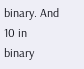binary. And 10 in binary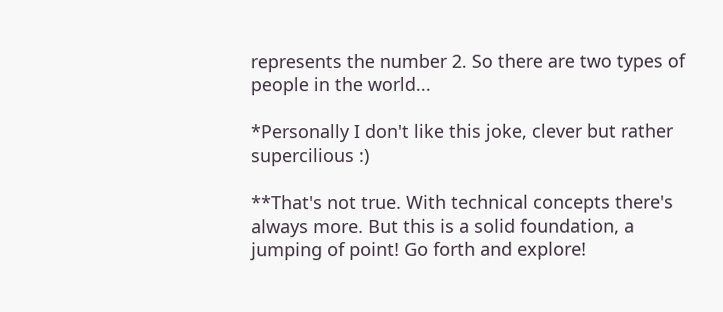represents the number 2. So there are two types of people in the world...

*Personally I don't like this joke, clever but rather supercilious :)

**That's not true. With technical concepts there's always more. But this is a solid foundation, a jumping of point! Go forth and explore!